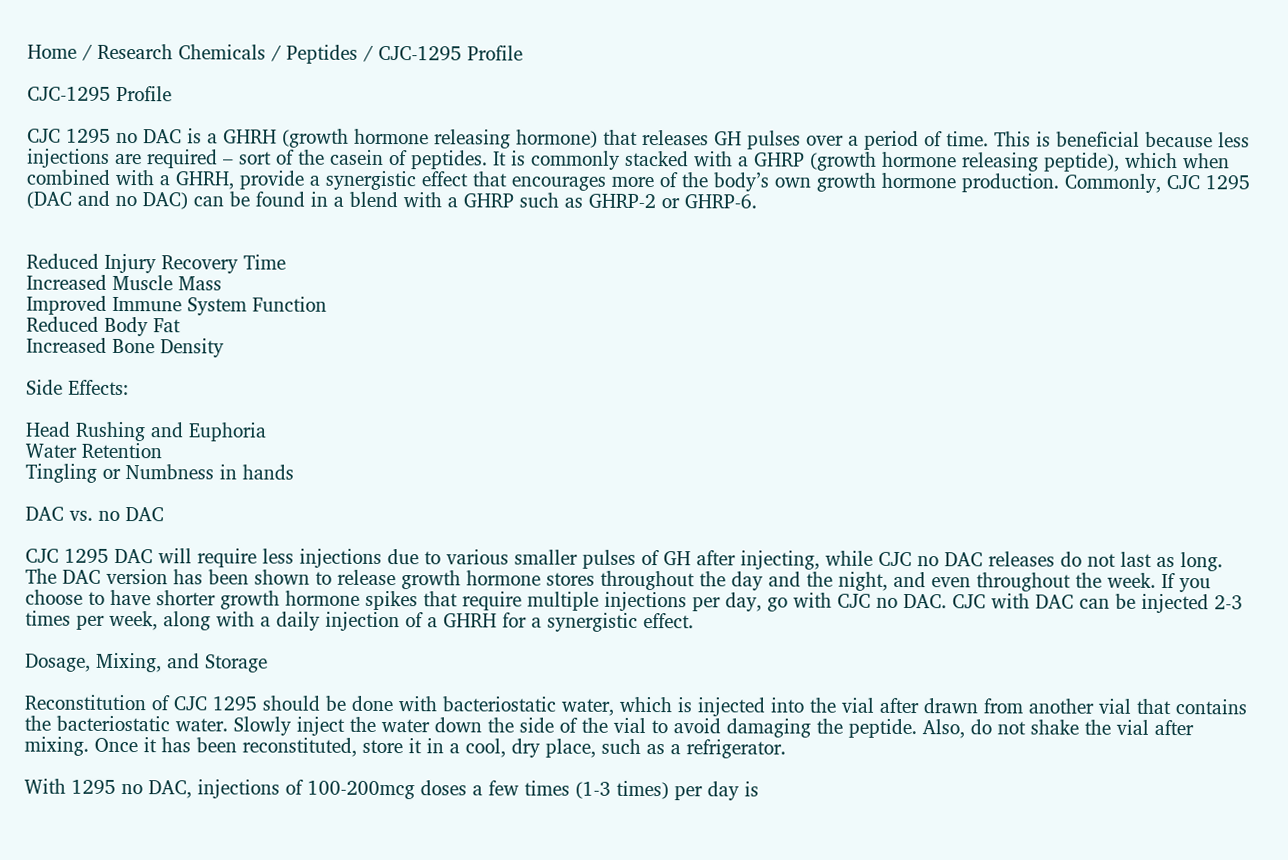Home / Research Chemicals / Peptides / CJC-1295 Profile

CJC-1295 Profile

CJC 1295 no DAC is a GHRH (growth hormone releasing hormone) that releases GH pulses over a period of time. This is beneficial because less injections are required – sort of the casein of peptides. It is commonly stacked with a GHRP (growth hormone releasing peptide), which when combined with a GHRH, provide a synergistic effect that encourages more of the body’s own growth hormone production. Commonly, CJC 1295 (DAC and no DAC) can be found in a blend with a GHRP such as GHRP-2 or GHRP-6.


Reduced Injury Recovery Time
Increased Muscle Mass
Improved Immune System Function
Reduced Body Fat
Increased Bone Density

Side Effects:

Head Rushing and Euphoria
Water Retention
Tingling or Numbness in hands

DAC vs. no DAC

CJC 1295 DAC will require less injections due to various smaller pulses of GH after injecting, while CJC no DAC releases do not last as long. The DAC version has been shown to release growth hormone stores throughout the day and the night, and even throughout the week. If you choose to have shorter growth hormone spikes that require multiple injections per day, go with CJC no DAC. CJC with DAC can be injected 2-3 times per week, along with a daily injection of a GHRH for a synergistic effect.

Dosage, Mixing, and Storage

Reconstitution of CJC 1295 should be done with bacteriostatic water, which is injected into the vial after drawn from another vial that contains the bacteriostatic water. Slowly inject the water down the side of the vial to avoid damaging the peptide. Also, do not shake the vial after mixing. Once it has been reconstituted, store it in a cool, dry place, such as a refrigerator.

With 1295 no DAC, injections of 100-200mcg doses a few times (1-3 times) per day is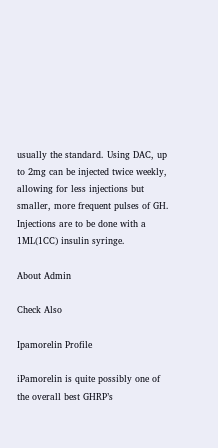usually the standard. Using DAC, up to 2mg can be injected twice weekly, allowing for less injections but smaller, more frequent pulses of GH. Injections are to be done with a 1ML(1CC) insulin syringe.

About Admin

Check Also

Ipamorelin Profile

iPamorelin is quite possibly one of the overall best GHRP’s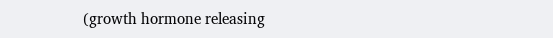(growth hormone releasing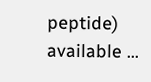peptide) available ...